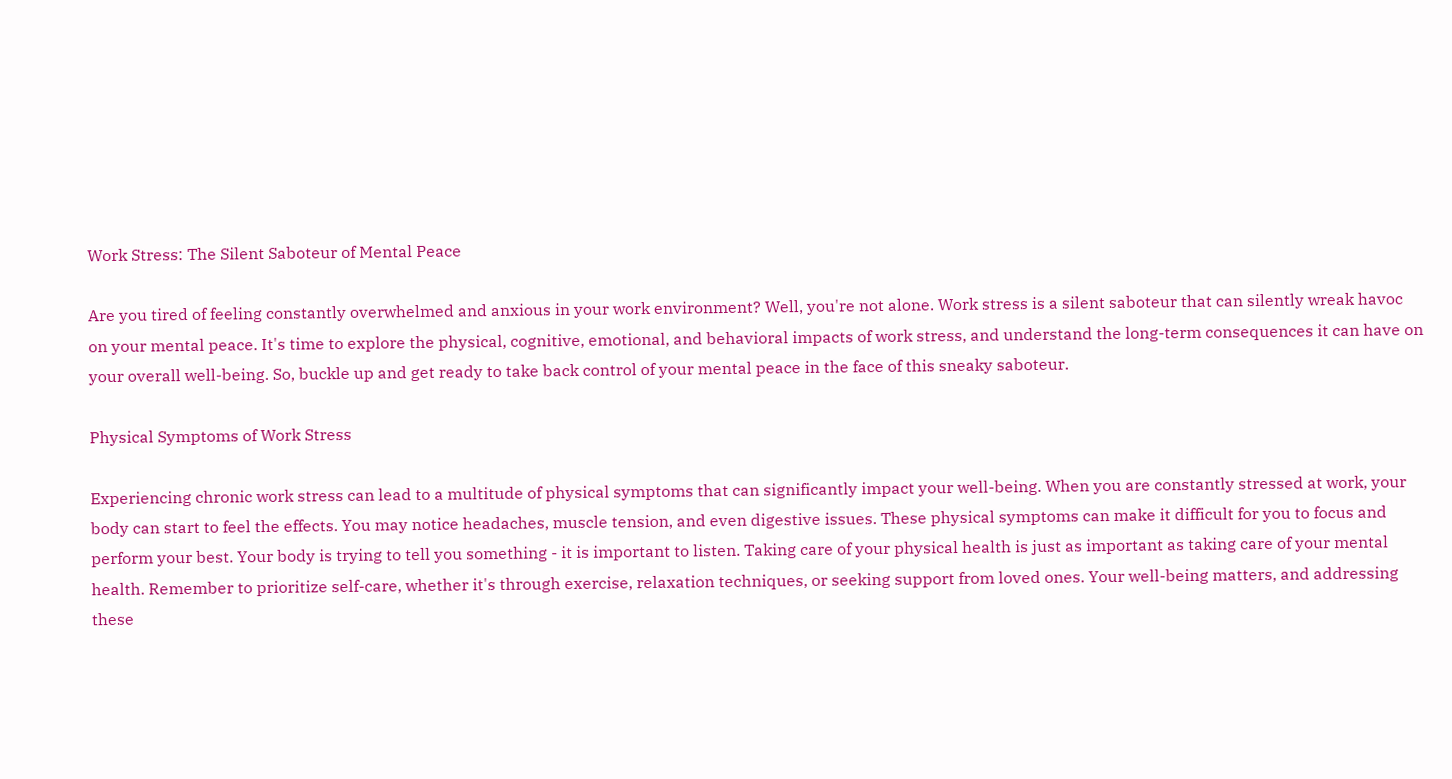Work Stress: The Silent Saboteur of Mental Peace

Are you tired of feeling constantly overwhelmed and anxious in your work environment? Well, you're not alone. Work stress is a silent saboteur that can silently wreak havoc on your mental peace. It's time to explore the physical, cognitive, emotional, and behavioral impacts of work stress, and understand the long-term consequences it can have on your overall well-being. So, buckle up and get ready to take back control of your mental peace in the face of this sneaky saboteur.

Physical Symptoms of Work Stress

Experiencing chronic work stress can lead to a multitude of physical symptoms that can significantly impact your well-being. When you are constantly stressed at work, your body can start to feel the effects. You may notice headaches, muscle tension, and even digestive issues. These physical symptoms can make it difficult for you to focus and perform your best. Your body is trying to tell you something - it is important to listen. Taking care of your physical health is just as important as taking care of your mental health. Remember to prioritize self-care, whether it's through exercise, relaxation techniques, or seeking support from loved ones. Your well-being matters, and addressing these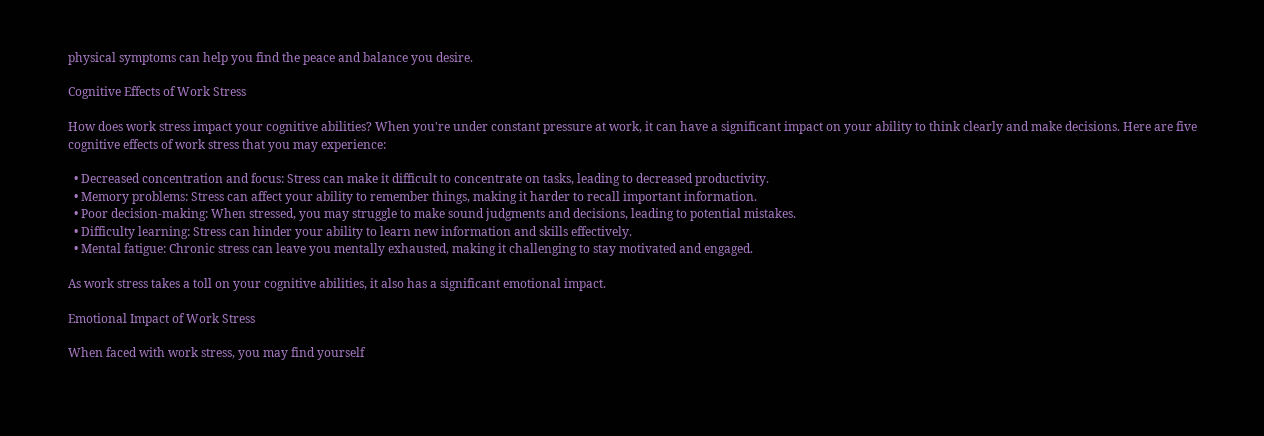physical symptoms can help you find the peace and balance you desire.

Cognitive Effects of Work Stress

How does work stress impact your cognitive abilities? When you're under constant pressure at work, it can have a significant impact on your ability to think clearly and make decisions. Here are five cognitive effects of work stress that you may experience:

  • Decreased concentration and focus: Stress can make it difficult to concentrate on tasks, leading to decreased productivity.
  • Memory problems: Stress can affect your ability to remember things, making it harder to recall important information.
  • Poor decision-making: When stressed, you may struggle to make sound judgments and decisions, leading to potential mistakes.
  • Difficulty learning: Stress can hinder your ability to learn new information and skills effectively.
  • Mental fatigue: Chronic stress can leave you mentally exhausted, making it challenging to stay motivated and engaged.

As work stress takes a toll on your cognitive abilities, it also has a significant emotional impact.

Emotional Impact of Work Stress

When faced with work stress, you may find yourself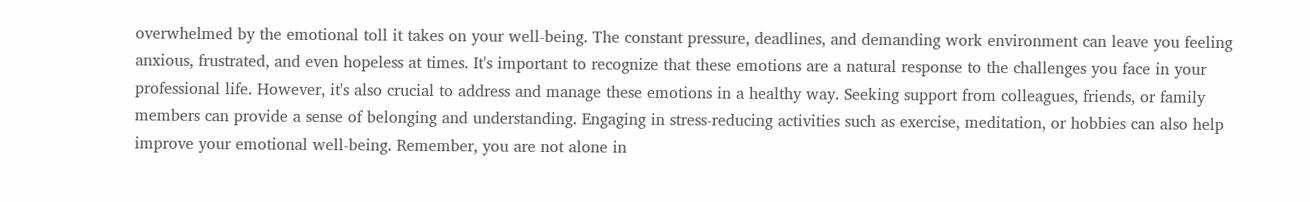overwhelmed by the emotional toll it takes on your well-being. The constant pressure, deadlines, and demanding work environment can leave you feeling anxious, frustrated, and even hopeless at times. It's important to recognize that these emotions are a natural response to the challenges you face in your professional life. However, it's also crucial to address and manage these emotions in a healthy way. Seeking support from colleagues, friends, or family members can provide a sense of belonging and understanding. Engaging in stress-reducing activities such as exercise, meditation, or hobbies can also help improve your emotional well-being. Remember, you are not alone in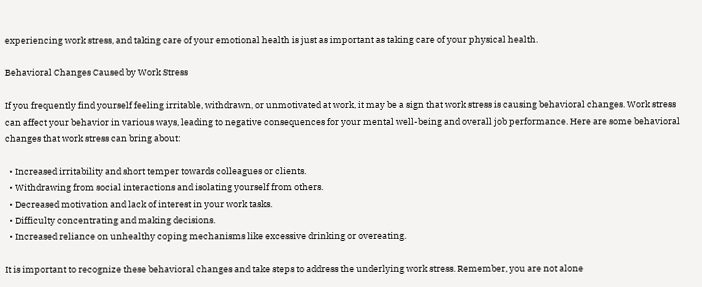experiencing work stress, and taking care of your emotional health is just as important as taking care of your physical health.

Behavioral Changes Caused by Work Stress

If you frequently find yourself feeling irritable, withdrawn, or unmotivated at work, it may be a sign that work stress is causing behavioral changes. Work stress can affect your behavior in various ways, leading to negative consequences for your mental well-being and overall job performance. Here are some behavioral changes that work stress can bring about:

  • Increased irritability and short temper towards colleagues or clients.
  • Withdrawing from social interactions and isolating yourself from others.
  • Decreased motivation and lack of interest in your work tasks.
  • Difficulty concentrating and making decisions.
  • Increased reliance on unhealthy coping mechanisms like excessive drinking or overeating.

It is important to recognize these behavioral changes and take steps to address the underlying work stress. Remember, you are not alone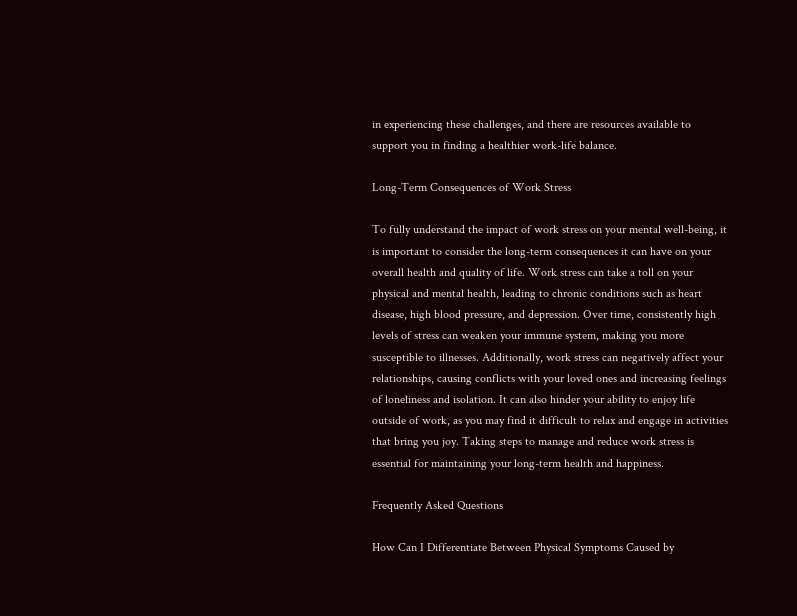in experiencing these challenges, and there are resources available to support you in finding a healthier work-life balance.

Long-Term Consequences of Work Stress

To fully understand the impact of work stress on your mental well-being, it is important to consider the long-term consequences it can have on your overall health and quality of life. Work stress can take a toll on your physical and mental health, leading to chronic conditions such as heart disease, high blood pressure, and depression. Over time, consistently high levels of stress can weaken your immune system, making you more susceptible to illnesses. Additionally, work stress can negatively affect your relationships, causing conflicts with your loved ones and increasing feelings of loneliness and isolation. It can also hinder your ability to enjoy life outside of work, as you may find it difficult to relax and engage in activities that bring you joy. Taking steps to manage and reduce work stress is essential for maintaining your long-term health and happiness.

Frequently Asked Questions

How Can I Differentiate Between Physical Symptoms Caused by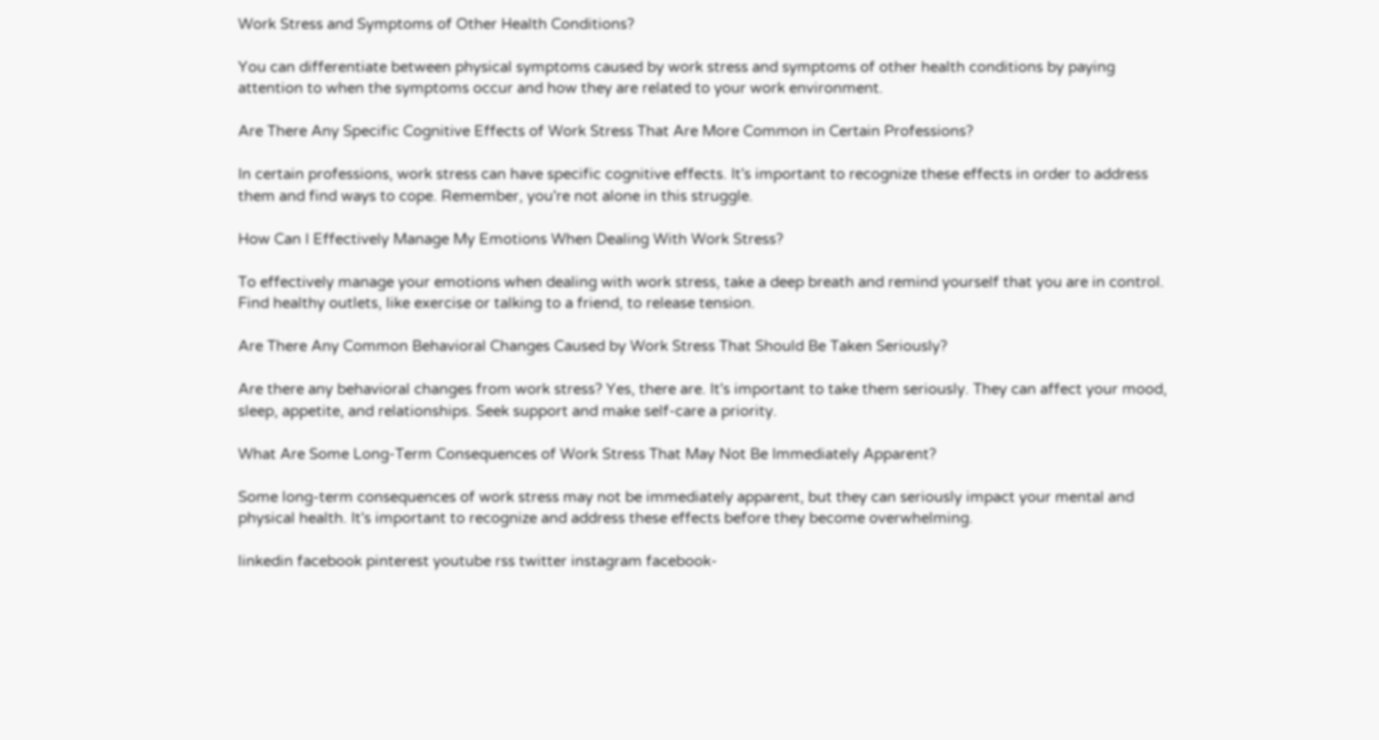Work Stress and Symptoms of Other Health Conditions?

You can differentiate between physical symptoms caused by work stress and symptoms of other health conditions by paying attention to when the symptoms occur and how they are related to your work environment.

Are There Any Specific Cognitive Effects of Work Stress That Are More Common in Certain Professions?

In certain professions, work stress can have specific cognitive effects. It's important to recognize these effects in order to address them and find ways to cope. Remember, you're not alone in this struggle.

How Can I Effectively Manage My Emotions When Dealing With Work Stress?

To effectively manage your emotions when dealing with work stress, take a deep breath and remind yourself that you are in control. Find healthy outlets, like exercise or talking to a friend, to release tension.

Are There Any Common Behavioral Changes Caused by Work Stress That Should Be Taken Seriously?

Are there any behavioral changes from work stress? Yes, there are. It's important to take them seriously. They can affect your mood, sleep, appetite, and relationships. Seek support and make self-care a priority.

What Are Some Long-Term Consequences of Work Stress That May Not Be Immediately Apparent?

Some long-term consequences of work stress may not be immediately apparent, but they can seriously impact your mental and physical health. It's important to recognize and address these effects before they become overwhelming.

linkedin facebook pinterest youtube rss twitter instagram facebook-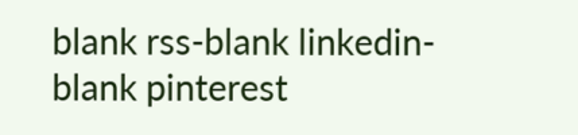blank rss-blank linkedin-blank pinterest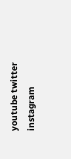youtube twitter instagram